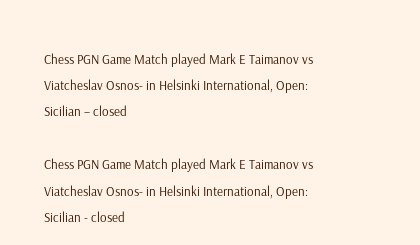Chess PGN Game Match played Mark E Taimanov vs Viatcheslav Osnos- in Helsinki International, Open: Sicilian – closed

Chess PGN Game Match played Mark E Taimanov vs Viatcheslav Osnos- in Helsinki International, Open: Sicilian - closed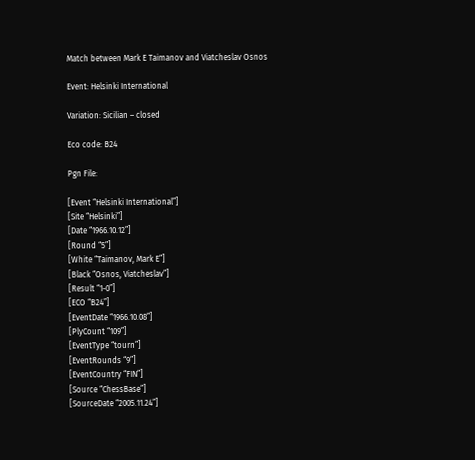Match between Mark E Taimanov and Viatcheslav Osnos

Event: Helsinki International

Variation: Sicilian – closed

Eco code: B24

Pgn File:

[Event “Helsinki International”]
[Site “Helsinki”]
[Date “1966.10.12”]
[Round “5”]
[White “Taimanov, Mark E”]
[Black “Osnos, Viatcheslav”]
[Result “1-0”]
[ECO “B24”]
[EventDate “1966.10.08”]
[PlyCount “109”]
[EventType “tourn”]
[EventRounds “9”]
[EventCountry “FIN”]
[Source “ChessBase”]
[SourceDate “2005.11.24”]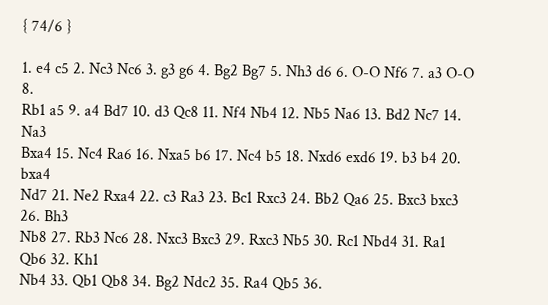{ 74/6 }

1. e4 c5 2. Nc3 Nc6 3. g3 g6 4. Bg2 Bg7 5. Nh3 d6 6. O-O Nf6 7. a3 O-O 8.
Rb1 a5 9. a4 Bd7 10. d3 Qc8 11. Nf4 Nb4 12. Nb5 Na6 13. Bd2 Nc7 14. Na3
Bxa4 15. Nc4 Ra6 16. Nxa5 b6 17. Nc4 b5 18. Nxd6 exd6 19. b3 b4 20. bxa4
Nd7 21. Ne2 Rxa4 22. c3 Ra3 23. Bc1 Rxc3 24. Bb2 Qa6 25. Bxc3 bxc3 26. Bh3
Nb8 27. Rb3 Nc6 28. Nxc3 Bxc3 29. Rxc3 Nb5 30. Rc1 Nbd4 31. Ra1 Qb6 32. Kh1
Nb4 33. Qb1 Qb8 34. Bg2 Ndc2 35. Ra4 Qb5 36.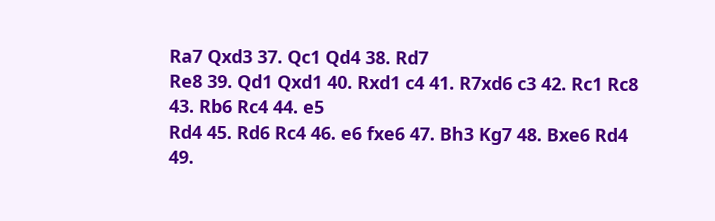Ra7 Qxd3 37. Qc1 Qd4 38. Rd7
Re8 39. Qd1 Qxd1 40. Rxd1 c4 41. R7xd6 c3 42. Rc1 Rc8 43. Rb6 Rc4 44. e5
Rd4 45. Rd6 Rc4 46. e6 fxe6 47. Bh3 Kg7 48. Bxe6 Rd4 49.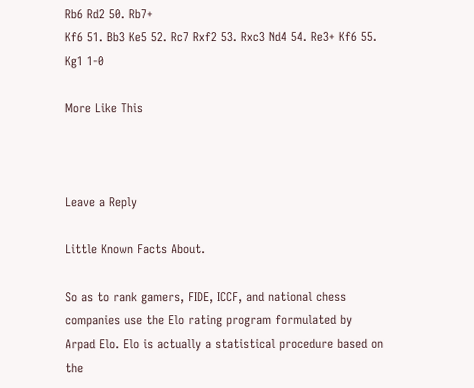Rb6 Rd2 50. Rb7+
Kf6 51. Bb3 Ke5 52. Rc7 Rxf2 53. Rxc3 Nd4 54. Re3+ Kf6 55. Kg1 1-0

More Like This



Leave a Reply

Little Known Facts About.

So as to rank gamers, FIDE, ICCF, and national chess companies use the Elo rating program formulated by Arpad Elo. Elo is actually a statistical procedure based on the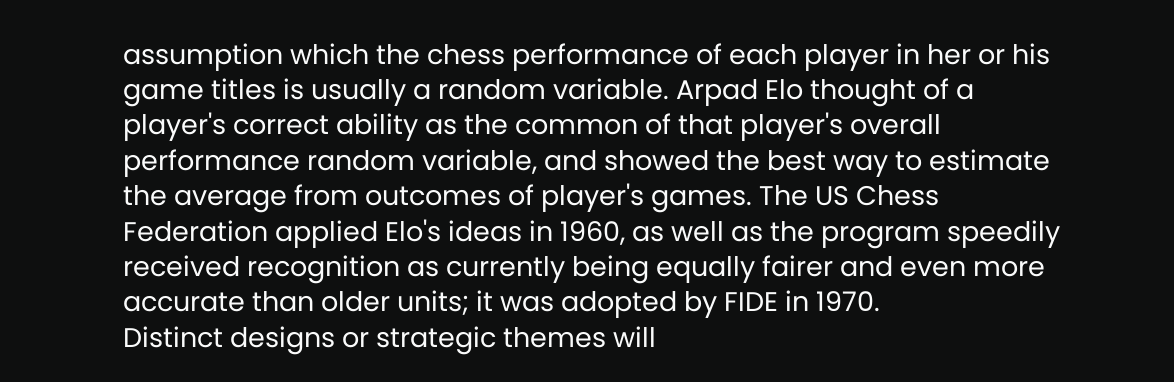assumption which the chess performance of each player in her or his game titles is usually a random variable. Arpad Elo thought of a player's correct ability as the common of that player's overall performance random variable, and showed the best way to estimate the average from outcomes of player's games. The US Chess Federation applied Elo's ideas in 1960, as well as the program speedily received recognition as currently being equally fairer and even more accurate than older units; it was adopted by FIDE in 1970.
Distinct designs or strategic themes will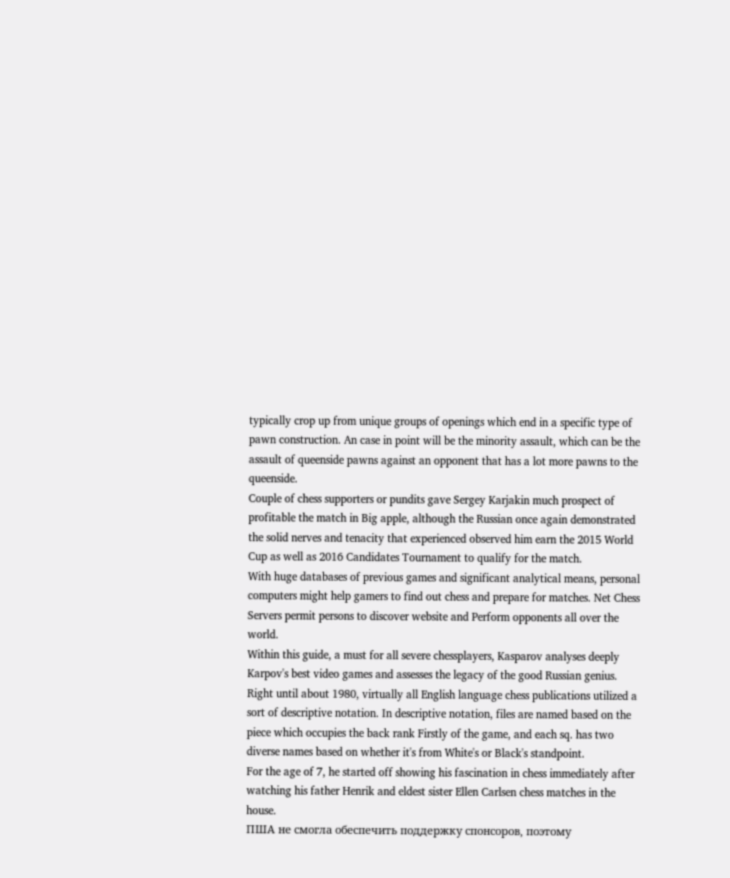typically crop up from unique groups of openings which end in a specific type of pawn construction. An case in point will be the minority assault, which can be the assault of queenside pawns against an opponent that has a lot more pawns to the queenside.
Couple of chess supporters or pundits gave Sergey Karjakin much prospect of profitable the match in Big apple, although the Russian once again demonstrated the solid nerves and tenacity that experienced observed him earn the 2015 World Cup as well as 2016 Candidates Tournament to qualify for the match.
With huge databases of previous games and significant analytical means, personal computers might help gamers to find out chess and prepare for matches. Net Chess Servers permit persons to discover website and Perform opponents all over the world.
Within this guide, a must for all severe chessplayers, Kasparov analyses deeply Karpov's best video games and assesses the legacy of the good Russian genius.
Right until about 1980, virtually all English language chess publications utilized a sort of descriptive notation. In descriptive notation, files are named based on the piece which occupies the back rank Firstly of the game, and each sq. has two diverse names based on whether it's from White's or Black's standpoint.
For the age of 7, he started off showing his fascination in chess immediately after watching his father Henrik and eldest sister Ellen Carlsen chess matches in the house.
ПША не смогла обеспечить поддержку спонсоров, поэтому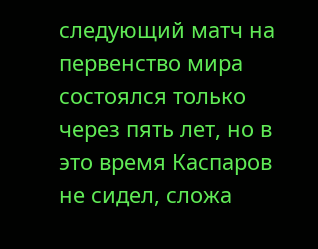следующий матч на первенство мира состоялся только через пять лет, но в это время Каспаров не сидел, сложа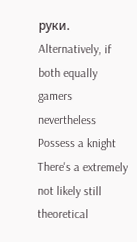руки.
Alternatively, if both equally gamers nevertheless Possess a knight There's a extremely not likely still theoretical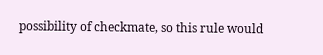possibility of checkmate, so this rule would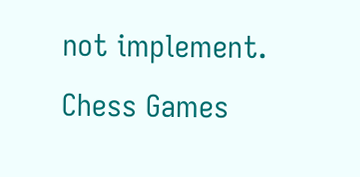not implement.
Chess Games